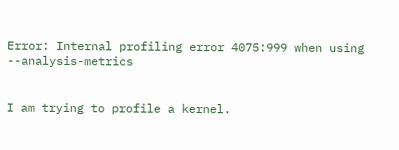Error: Internal profiling error 4075:999 when using --analysis-metrics


I am trying to profile a kernel.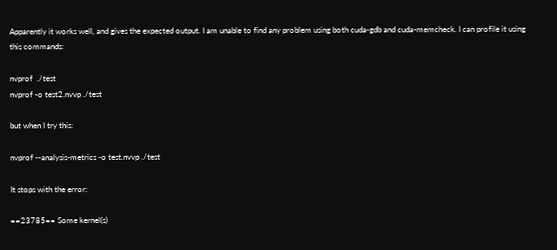Apparently it works well, and gives the expected output. I am unable to find any problem using both cuda-gdb and cuda-memcheck. I can profile it using this commands:

nvprof  ./test
nvprof -o test2.nvvp ./test

but when I try this:

nvprof --analysis-metrics -o test.nvvp ./test

It stops with the error:

==23785== Some kernel(s)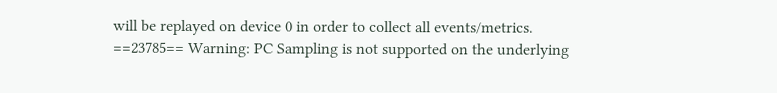will be replayed on device 0 in order to collect all events/metrics.
==23785== Warning: PC Sampling is not supported on the underlying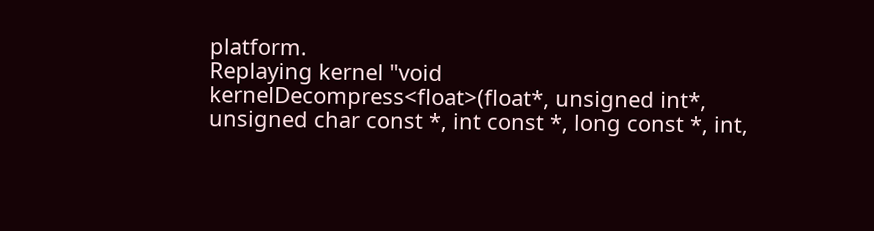platform.
Replaying kernel "void kernelDecompress<float>(float*, unsigned int*, unsigned char const *, int const *, long const *, int,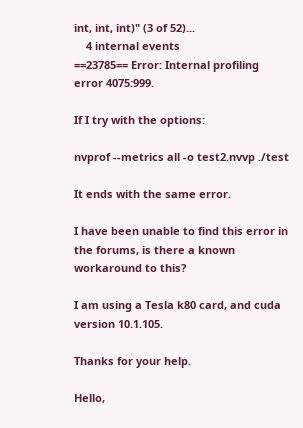int, int, int)" (3 of 52)...
    4 internal events
==23785== Error: Internal profiling error 4075:999.

If I try with the options:

nvprof --metrics all -o test2.nvvp ./test

It ends with the same error.

I have been unable to find this error in the forums, is there a known workaround to this?

I am using a Tesla k80 card, and cuda version 10.1.105.

Thanks for your help.

Hello,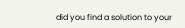did you find a solution to your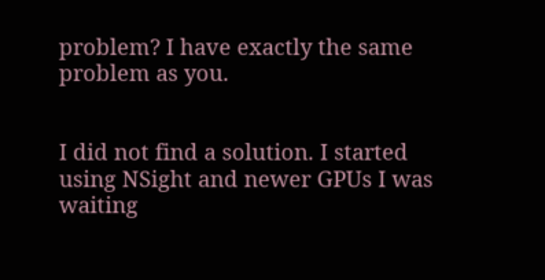problem? I have exactly the same problem as you.


I did not find a solution. I started using NSight and newer GPUs I was waiting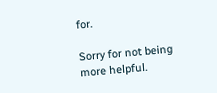for.

Sorry for not being more helpful.